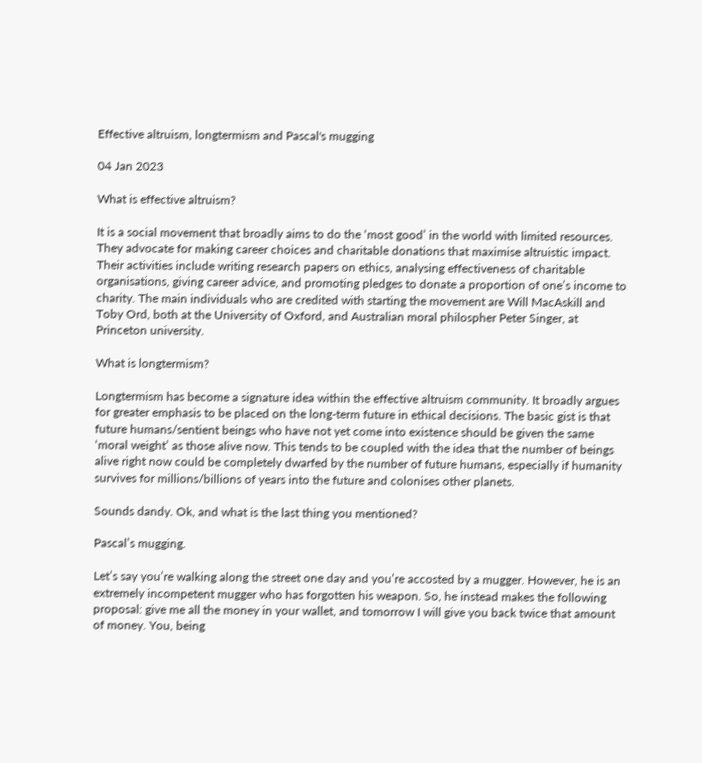Effective altruism, longtermism and Pascal's mugging

04 Jan 2023

What is effective altruism?

It is a social movement that broadly aims to do the ‘most good’ in the world with limited resources. They advocate for making career choices and charitable donations that maximise altruistic impact. Their activities include writing research papers on ethics, analysing effectiveness of charitable organisations, giving career advice, and promoting pledges to donate a proportion of one’s income to charity. The main individuals who are credited with starting the movement are Will MacAskill and Toby Ord, both at the University of Oxford, and Australian moral philospher Peter Singer, at Princeton university.

What is longtermism?

Longtermism has become a signature idea within the effective altruism community. It broadly argues for greater emphasis to be placed on the long-term future in ethical decisions. The basic gist is that future humans/sentient beings who have not yet come into existence should be given the same ‘moral weight’ as those alive now. This tends to be coupled with the idea that the number of beings alive right now could be completely dwarfed by the number of future humans, especially if humanity survives for millions/billions of years into the future and colonises other planets.

Sounds dandy. Ok, and what is the last thing you mentioned?

Pascal’s mugging.

Let’s say you’re walking along the street one day and you’re accosted by a mugger. However, he is an extremely incompetent mugger who has forgotten his weapon. So, he instead makes the following proposal: give me all the money in your wallet, and tomorrow I will give you back twice that amount of money. You, being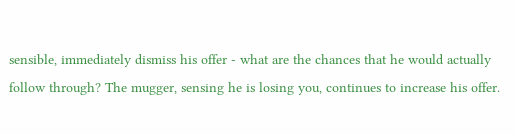sensible, immediately dismiss his offer - what are the chances that he would actually follow through? The mugger, sensing he is losing you, continues to increase his offer.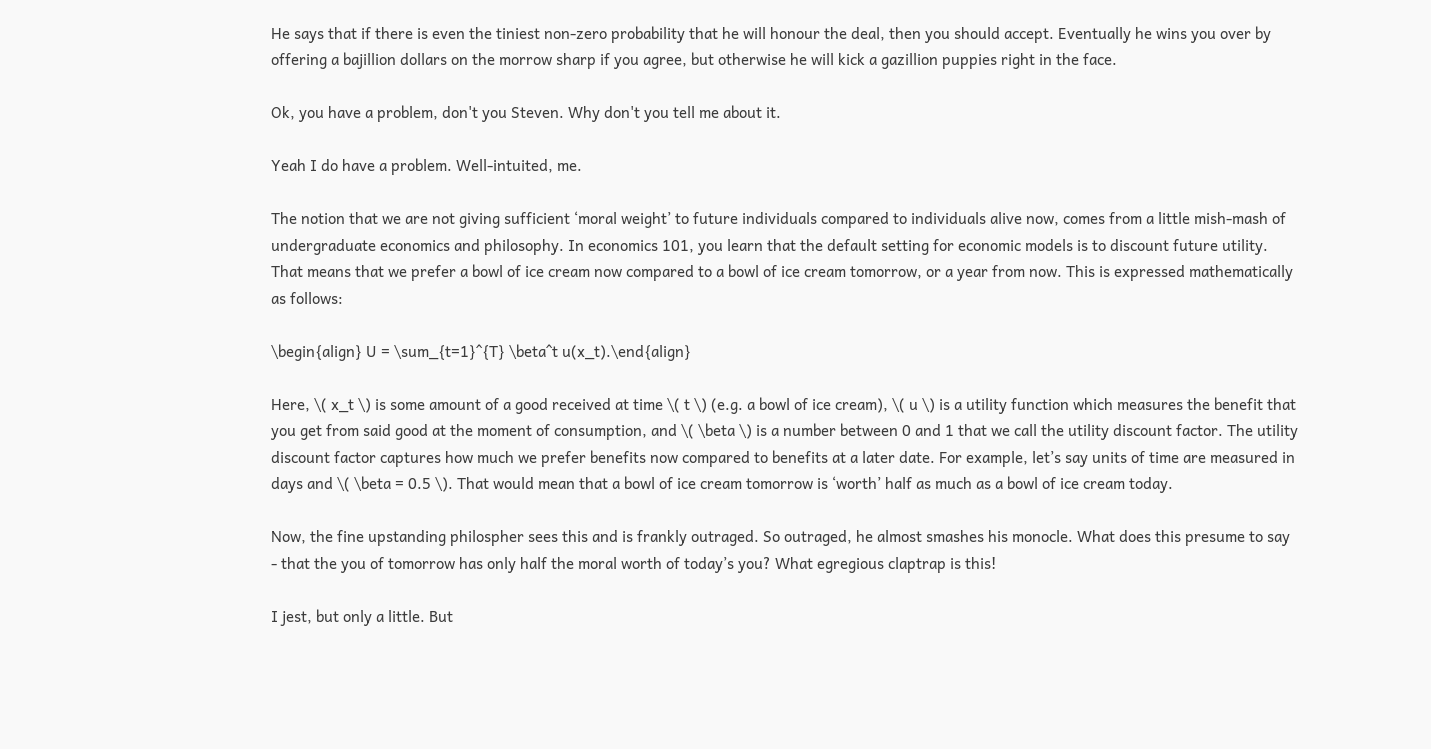He says that if there is even the tiniest non-zero probability that he will honour the deal, then you should accept. Eventually he wins you over by offering a bajillion dollars on the morrow sharp if you agree, but otherwise he will kick a gazillion puppies right in the face.

Ok, you have a problem, don't you Steven. Why don't you tell me about it.

Yeah I do have a problem. Well-intuited, me.

The notion that we are not giving sufficient ‘moral weight’ to future individuals compared to individuals alive now, comes from a little mish-mash of undergraduate economics and philosophy. In economics 101, you learn that the default setting for economic models is to discount future utility. That means that we prefer a bowl of ice cream now compared to a bowl of ice cream tomorrow, or a year from now. This is expressed mathematically as follows:

\begin{align} U = \sum_{t=1}^{T} \beta^t u(x_t).\end{align}

Here, \( x_t \) is some amount of a good received at time \( t \) (e.g. a bowl of ice cream), \( u \) is a utility function which measures the benefit that you get from said good at the moment of consumption, and \( \beta \) is a number between 0 and 1 that we call the utility discount factor. The utility discount factor captures how much we prefer benefits now compared to benefits at a later date. For example, let’s say units of time are measured in days and \( \beta = 0.5 \). That would mean that a bowl of ice cream tomorrow is ‘worth’ half as much as a bowl of ice cream today.

Now, the fine upstanding philospher sees this and is frankly outraged. So outraged, he almost smashes his monocle. What does this presume to say - that the you of tomorrow has only half the moral worth of today’s you? What egregious claptrap is this!

I jest, but only a little. But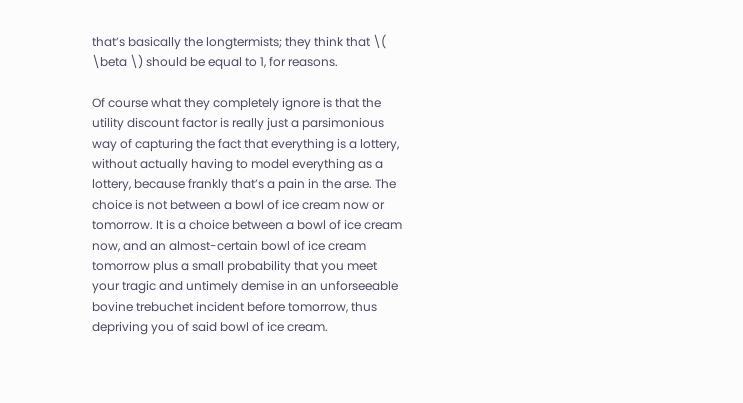that’s basically the longtermists; they think that \( \beta \) should be equal to 1, for reasons.

Of course what they completely ignore is that the utility discount factor is really just a parsimonious way of capturing the fact that everything is a lottery, without actually having to model everything as a lottery, because frankly that’s a pain in the arse. The choice is not between a bowl of ice cream now or tomorrow. It is a choice between a bowl of ice cream now, and an almost-certain bowl of ice cream tomorrow plus a small probability that you meet your tragic and untimely demise in an unforseeable bovine trebuchet incident before tomorrow, thus depriving you of said bowl of ice cream.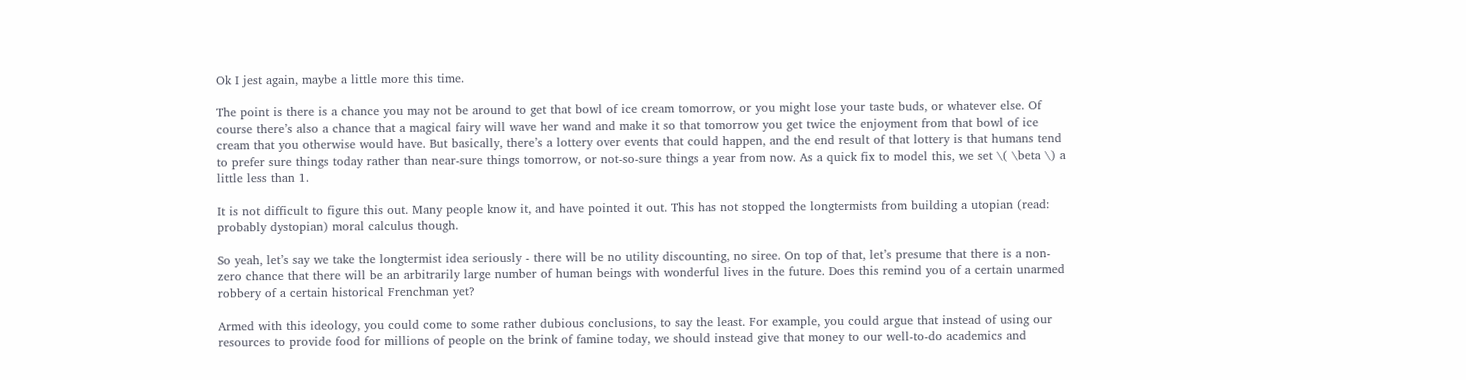Ok I jest again, maybe a little more this time.

The point is there is a chance you may not be around to get that bowl of ice cream tomorrow, or you might lose your taste buds, or whatever else. Of course there’s also a chance that a magical fairy will wave her wand and make it so that tomorrow you get twice the enjoyment from that bowl of ice cream that you otherwise would have. But basically, there’s a lottery over events that could happen, and the end result of that lottery is that humans tend to prefer sure things today rather than near-sure things tomorrow, or not-so-sure things a year from now. As a quick fix to model this, we set \( \beta \) a little less than 1.

It is not difficult to figure this out. Many people know it, and have pointed it out. This has not stopped the longtermists from building a utopian (read: probably dystopian) moral calculus though.

So yeah, let’s say we take the longtermist idea seriously - there will be no utility discounting, no siree. On top of that, let’s presume that there is a non-zero chance that there will be an arbitrarily large number of human beings with wonderful lives in the future. Does this remind you of a certain unarmed robbery of a certain historical Frenchman yet?

Armed with this ideology, you could come to some rather dubious conclusions, to say the least. For example, you could argue that instead of using our resources to provide food for millions of people on the brink of famine today, we should instead give that money to our well-to-do academics and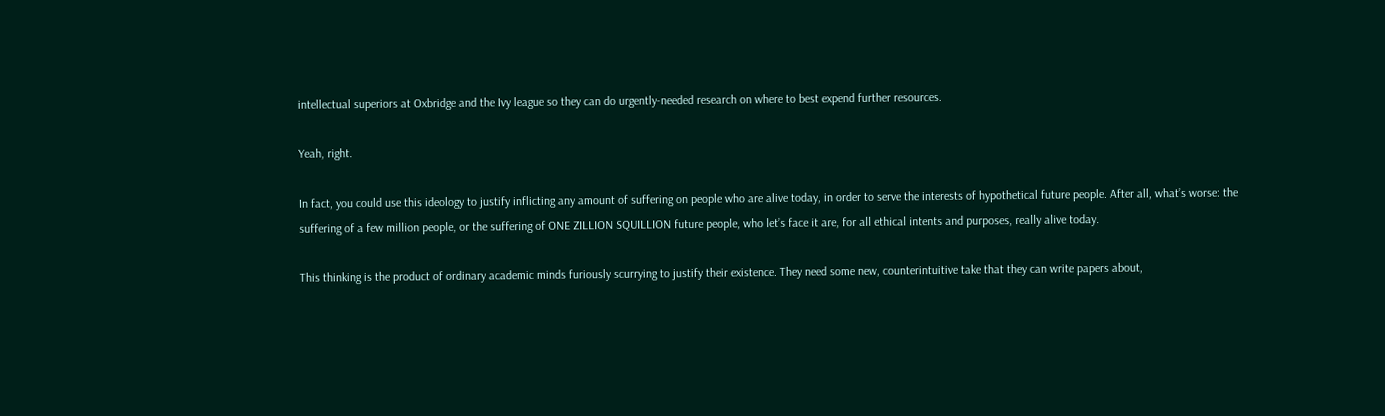intellectual superiors at Oxbridge and the Ivy league so they can do urgently-needed research on where to best expend further resources.

Yeah, right.

In fact, you could use this ideology to justify inflicting any amount of suffering on people who are alive today, in order to serve the interests of hypothetical future people. After all, what’s worse: the suffering of a few million people, or the suffering of ONE ZILLION SQUILLION future people, who let’s face it are, for all ethical intents and purposes, really alive today.

This thinking is the product of ordinary academic minds furiously scurrying to justify their existence. They need some new, counterintuitive take that they can write papers about,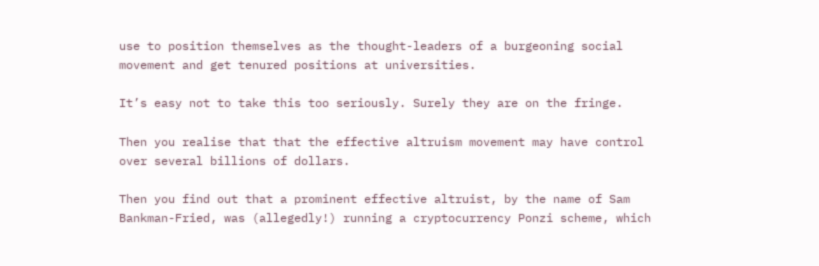use to position themselves as the thought-leaders of a burgeoning social movement and get tenured positions at universities.

It’s easy not to take this too seriously. Surely they are on the fringe.

Then you realise that that the effective altruism movement may have control over several billions of dollars.

Then you find out that a prominent effective altruist, by the name of Sam Bankman-Fried, was (allegedly!) running a cryptocurrency Ponzi scheme, which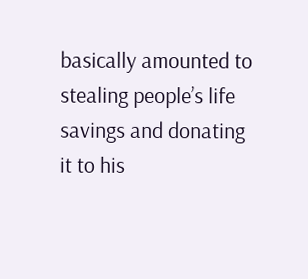basically amounted to stealing people’s life savings and donating it to his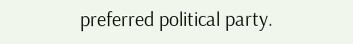preferred political party.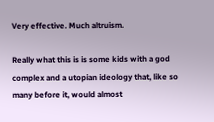Very effective. Much altruism.

Really what this is is some kids with a god complex and a utopian ideology that, like so many before it, would almost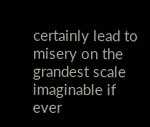certainly lead to misery on the grandest scale imaginable if ever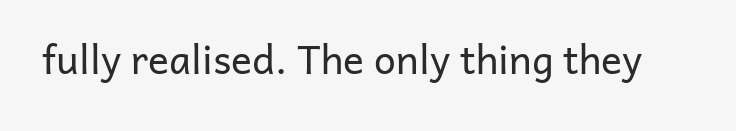fully realised. The only thing they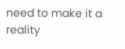need to make it a reality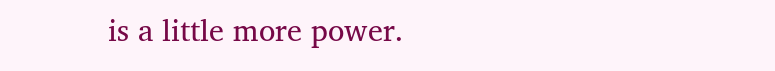is a little more power.